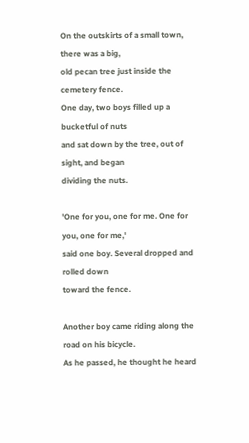On the outskirts of a small town, there was a big,
old pecan tree just inside the cemetery fence.
One day, two boys filled up a bucketful of nuts
and sat down by the tree, out of sight, and began
dividing the nuts.

'One for you, one for me. One for you, one for me,'
said one boy. Several dropped and rolled down
toward the fence.

Another boy came riding along the road on his bicycle.
As he passed, he thought he heard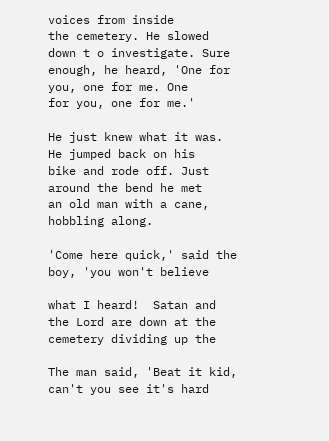voices from inside
the cemetery. He slowed down t o investigate. Sure enough, he heard, 'One for you, one for me. One
for you, one for me.'

He just knew what it was. He jumped back on his
bike and rode off. Just around the bend he met
an old man with a cane, hobbling along.

'Come here quick,' said the boy, 'you won't believe

what I heard!  Satan and the Lord are down at the
cemetery dividing up the

The man said, 'Beat it kid, can't you see it's hard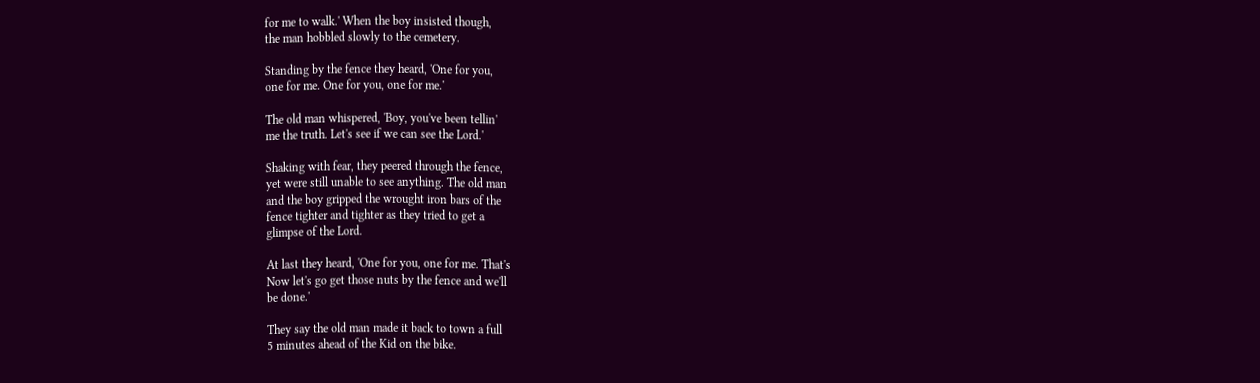for me to walk.' When the boy insisted though,
the man hobbled slowly to the cemetery.

Standing by the fence they heard, 'One for you,
one for me. One for you, one for me.'

The old man whispered, 'Boy, you've been tellin'
me the truth. Let's see if we can see the Lord.'

Shaking with fear, they peered through the fence,
yet were still unable to see anything. The old man
and the boy gripped the wrought iron bars of the
fence tighter and tighter as they tried to get a
glimpse of the Lord.

At last they heard, 'One for you, one for me. That's
Now let's go get those nuts by the fence and we'll
be done.'

They say the old man made it back to town a full
5 minutes ahead of the Kid on the bike.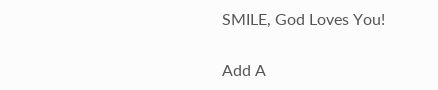SMILE, God Loves You!

Add A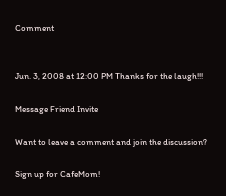Comment


Jun. 3, 2008 at 12:00 PM Thanks for the laugh!!!

Message Friend Invite

Want to leave a comment and join the discussion?

Sign up for CafeMom!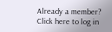Already a member? Click here to log in